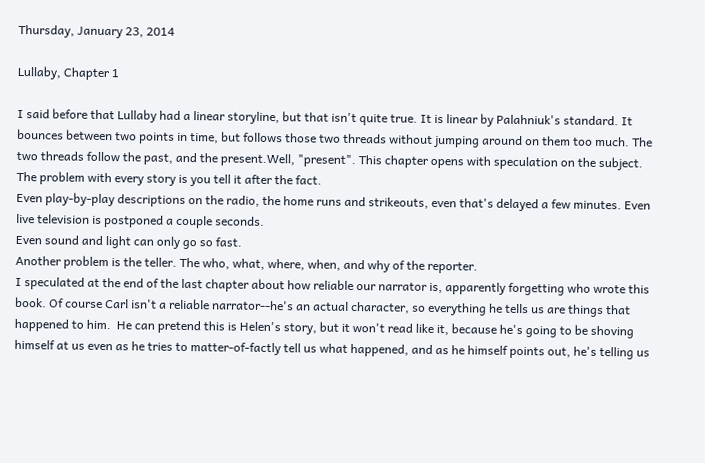Thursday, January 23, 2014

Lullaby, Chapter 1

I said before that Lullaby had a linear storyline, but that isn't quite true. It is linear by Palahniuk's standard. It bounces between two points in time, but follows those two threads without jumping around on them too much. The two threads follow the past, and the present.Well, "present". This chapter opens with speculation on the subject.
The problem with every story is you tell it after the fact.
Even play-by-play descriptions on the radio, the home runs and strikeouts, even that's delayed a few minutes. Even live television is postponed a couple seconds.
Even sound and light can only go so fast.
Another problem is the teller. The who, what, where, when, and why of the reporter.
I speculated at the end of the last chapter about how reliable our narrator is, apparently forgetting who wrote this book. Of course Carl isn't a reliable narrator--he's an actual character, so everything he tells us are things that happened to him.  He can pretend this is Helen's story, but it won't read like it, because he's going to be shoving himself at us even as he tries to matter-of-factly tell us what happened, and as he himself points out, he's telling us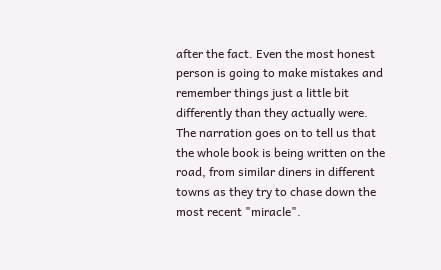after the fact. Even the most honest person is going to make mistakes and remember things just a little bit differently than they actually were. The narration goes on to tell us that the whole book is being written on the road, from similar diners in different towns as they try to chase down the most recent "miracle".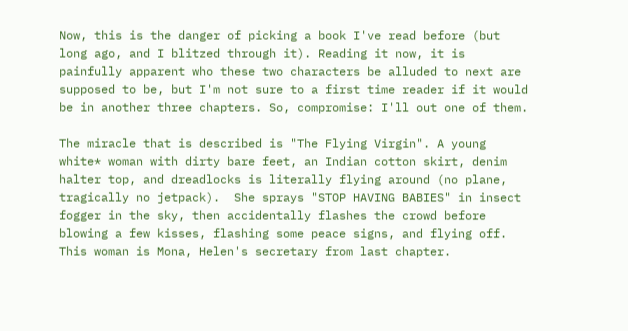Now, this is the danger of picking a book I've read before (but long ago, and I blitzed through it). Reading it now, it is painfully apparent who these two characters be alluded to next are supposed to be, but I'm not sure to a first time reader if it would be in another three chapters. So, compromise: I'll out one of them.

The miracle that is described is "The Flying Virgin". A young white* woman with dirty bare feet, an Indian cotton skirt, denim halter top, and dreadlocks is literally flying around (no plane, tragically no jetpack).  She sprays "STOP HAVING BABIES" in insect fogger in the sky, then accidentally flashes the crowd before blowing a few kisses, flashing some peace signs, and flying off. This woman is Mona, Helen's secretary from last chapter.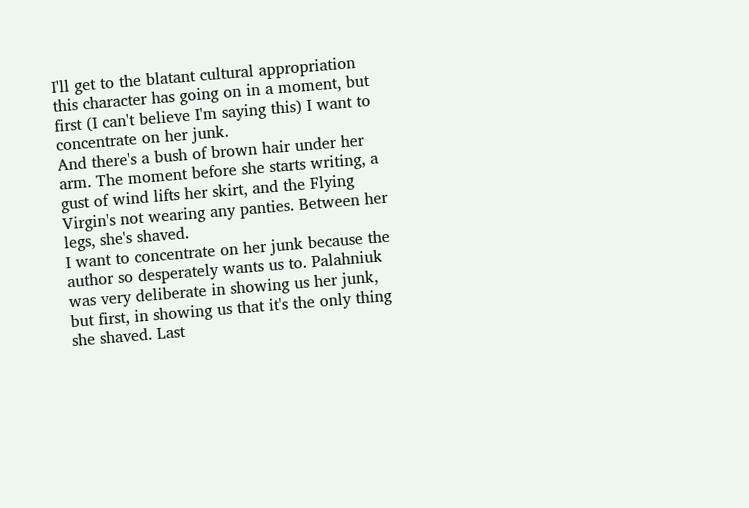I'll get to the blatant cultural appropriation this character has going on in a moment, but first (I can't believe I'm saying this) I want to concentrate on her junk.
And there's a bush of brown hair under her arm. The moment before she starts writing, a gust of wind lifts her skirt, and the Flying Virgin's not wearing any panties. Between her legs, she's shaved.
I want to concentrate on her junk because the author so desperately wants us to. Palahniuk was very deliberate in showing us her junk, but first, in showing us that it's the only thing she shaved. Last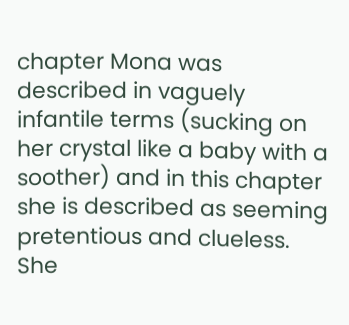chapter Mona was described in vaguely infantile terms (sucking on her crystal like a baby with a soother) and in this chapter she is described as seeming pretentious and clueless. She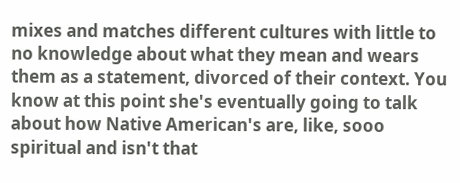mixes and matches different cultures with little to no knowledge about what they mean and wears them as a statement, divorced of their context. You know at this point she's eventually going to talk about how Native American's are, like, sooo spiritual and isn't that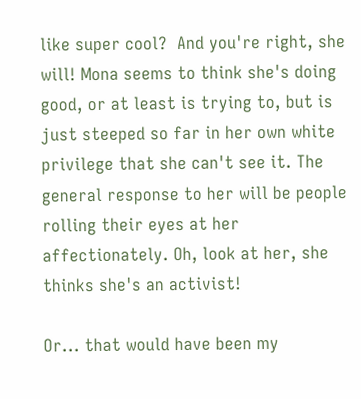like super cool?  And you're right, she will! Mona seems to think she's doing good, or at least is trying to, but is just steeped so far in her own white privilege that she can't see it. The general response to her will be people rolling their eyes at her affectionately. Oh, look at her, she thinks she's an activist!

Or... that would have been my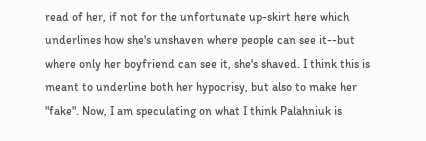read of her, if not for the unfortunate up-skirt here which underlines how she's unshaven where people can see it--but where only her boyfriend can see it, she's shaved. I think this is meant to underline both her hypocrisy, but also to make her "fake". Now, I am speculating on what I think Palahniuk is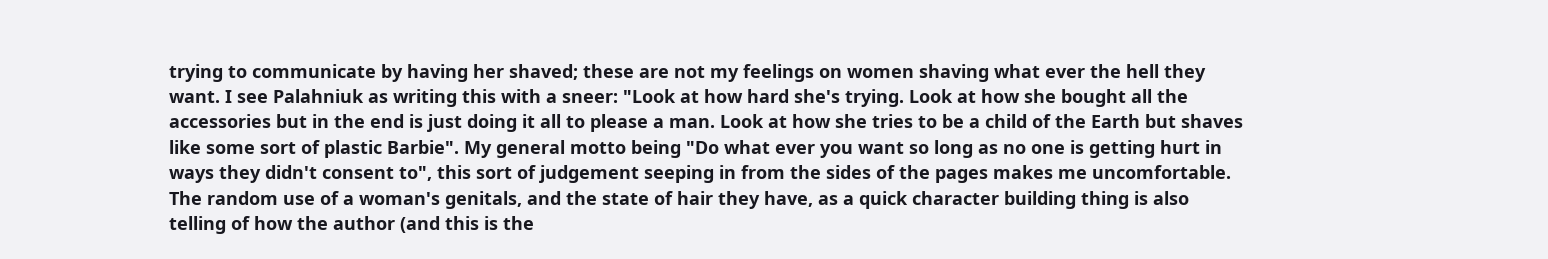trying to communicate by having her shaved; these are not my feelings on women shaving what ever the hell they want. I see Palahniuk as writing this with a sneer: "Look at how hard she's trying. Look at how she bought all the accessories but in the end is just doing it all to please a man. Look at how she tries to be a child of the Earth but shaves like some sort of plastic Barbie". My general motto being "Do what ever you want so long as no one is getting hurt in ways they didn't consent to", this sort of judgement seeping in from the sides of the pages makes me uncomfortable. The random use of a woman's genitals, and the state of hair they have, as a quick character building thing is also telling of how the author (and this is the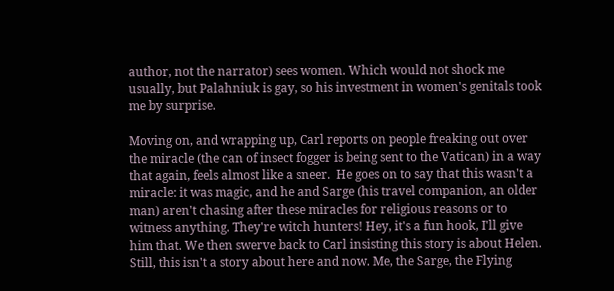author, not the narrator) sees women. Which would not shock me usually, but Palahniuk is gay, so his investment in women's genitals took me by surprise.

Moving on, and wrapping up, Carl reports on people freaking out over the miracle (the can of insect fogger is being sent to the Vatican) in a way that again, feels almost like a sneer.  He goes on to say that this wasn't a miracle: it was magic, and he and Sarge (his travel companion, an older man) aren't chasing after these miracles for religious reasons or to witness anything. They're witch hunters! Hey, it's a fun hook, I'll give him that. We then swerve back to Carl insisting this story is about Helen.
Still, this isn't a story about here and now. Me, the Sarge, the Flying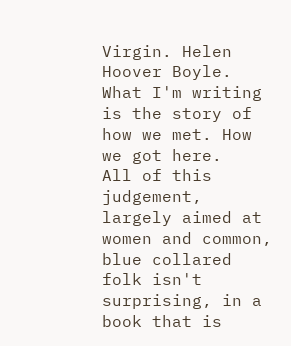Virgin. Helen Hoover Boyle. What I'm writing is the story of how we met. How we got here.
All of this judgement, largely aimed at women and common, blue collared folk isn't surprising, in a book that is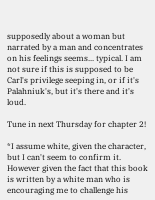supposedly about a woman but narrated by a man and concentrates on his feelings seems... typical. I am not sure if this is supposed to be Carl's privilege seeping in, or if it's Palahniuk's, but it's there and it's loud.

Tune in next Thursday for chapter 2!

*I assume white, given the character, but I can't seem to confirm it. However given the fact that this book is written by a white man who is encouraging me to challenge his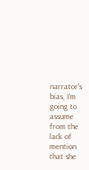narrator's bias, I'm going to assume from the lack of mention that she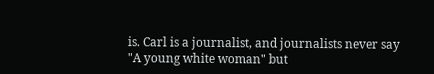is. Carl is a journalist, and journalists never say "A young white woman" but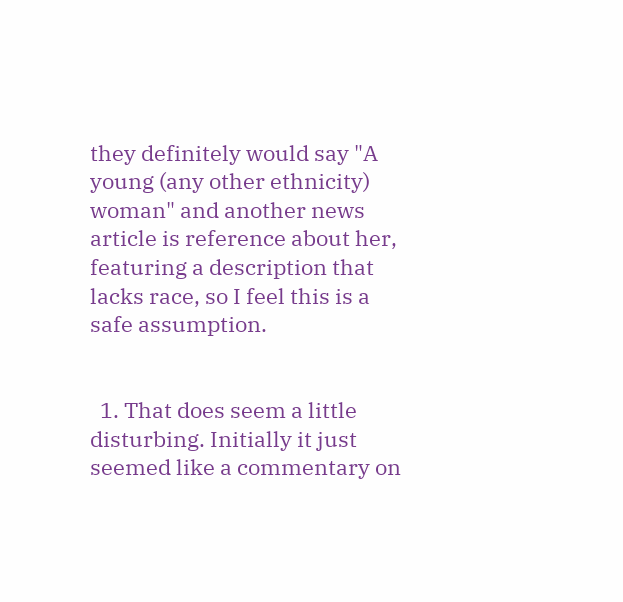they definitely would say "A young (any other ethnicity) woman" and another news article is reference about her, featuring a description that lacks race, so I feel this is a safe assumption.


  1. That does seem a little disturbing. Initially it just seemed like a commentary on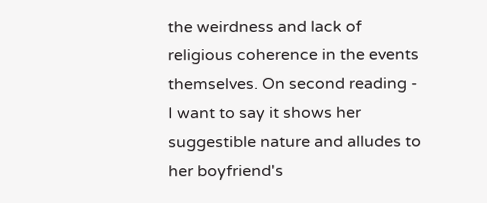the weirdness and lack of religious coherence in the events themselves. On second reading - I want to say it shows her suggestible nature and alludes to her boyfriend's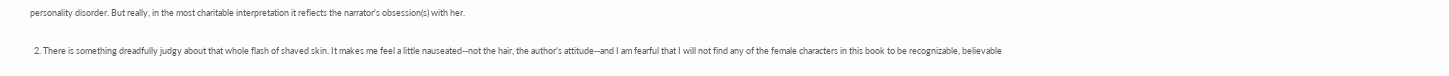personality disorder. But really, in the most charitable interpretation it reflects the narrator's obsession(s) with her.

  2. There is something dreadfully judgy about that whole flash of shaved skin. It makes me feel a little nauseated--not the hair, the author's attitude--and I am fearful that I will not find any of the female characters in this book to be recognizable, believable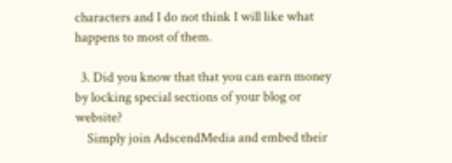characters and I do not think I will like what happens to most of them.

  3. Did you know that that you can earn money by locking special sections of your blog or website?
    Simply join AdscendMedia and embed their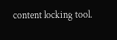content locking tool.